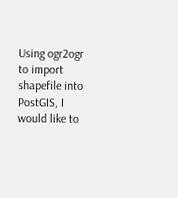Using ogr2ogr to import shapefile into PostGIS, I would like to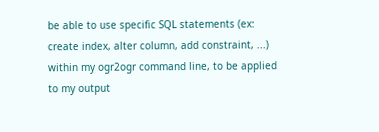be able to use specific SQL statements (ex: create index, alter column, add constraint, ...) within my ogr2ogr command line, to be applied to my output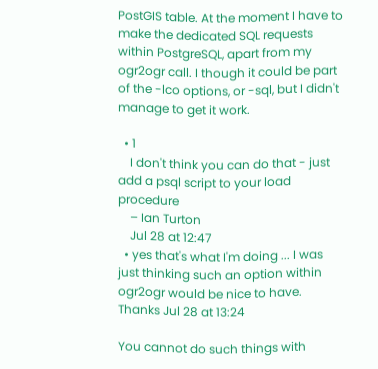PostGIS table. At the moment I have to make the dedicated SQL requests within PostgreSQL, apart from my ogr2ogr call. I though it could be part of the -lco options, or -sql, but I didn't manage to get it work.

  • 1
    I don't think you can do that - just add a psql script to your load procedure
    – Ian Turton
    Jul 28 at 12:47
  • yes that's what I'm doing ... I was just thinking such an option within ogr2ogr would be nice to have. Thanks Jul 28 at 13:24

You cannot do such things with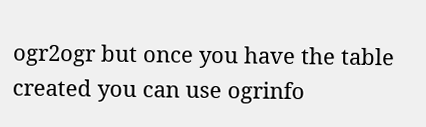ogr2ogr but once you have the table created you can use ogrinfo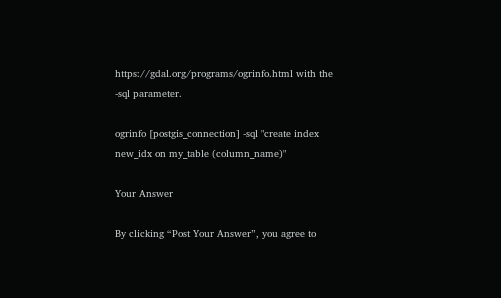https://gdal.org/programs/ogrinfo.html with the -sql parameter.

ogrinfo [postgis_connection] -sql "create index new_idx on my_table (column_name)"

Your Answer

By clicking “Post Your Answer”, you agree to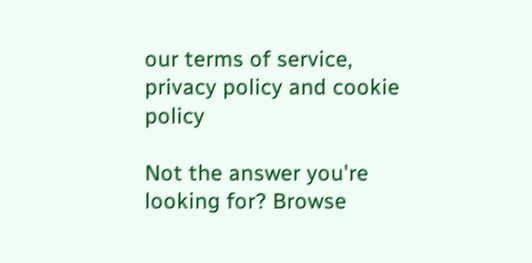our terms of service, privacy policy and cookie policy

Not the answer you're looking for? Browse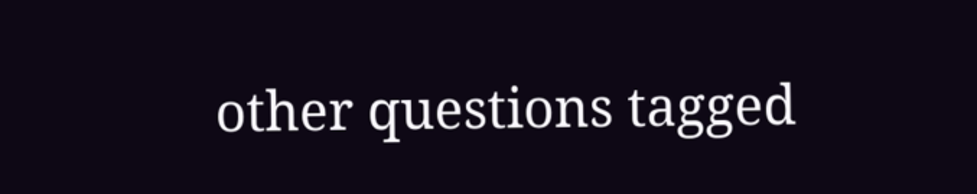other questions tagged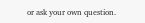or ask your own question.